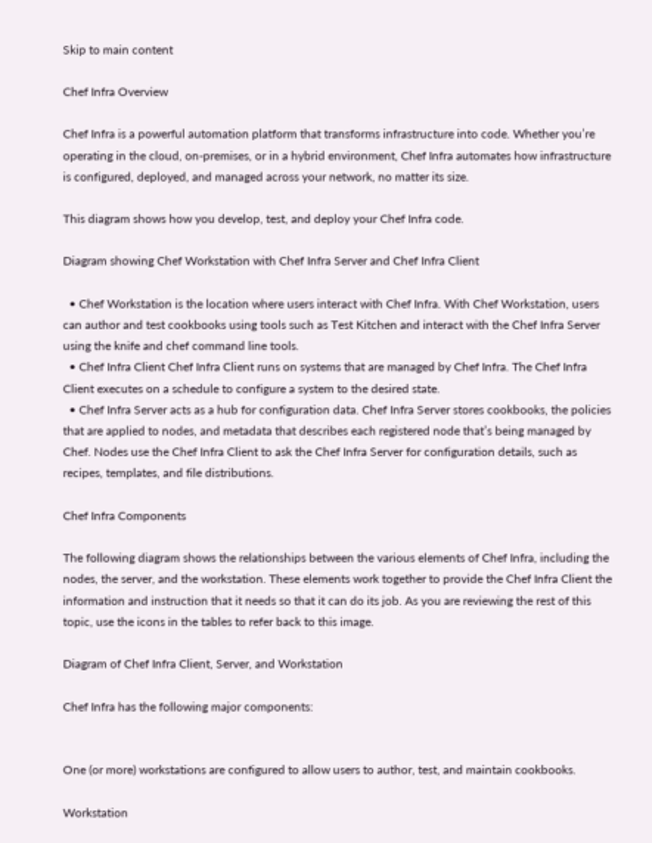Skip to main content

Chef Infra Overview

Chef Infra is a powerful automation platform that transforms infrastructure into code. Whether you’re operating in the cloud, on-premises, or in a hybrid environment, Chef Infra automates how infrastructure is configured, deployed, and managed across your network, no matter its size.

This diagram shows how you develop, test, and deploy your Chef Infra code.

Diagram showing Chef Workstation with Chef Infra Server and Chef Infra Client

  • Chef Workstation is the location where users interact with Chef Infra. With Chef Workstation, users can author and test cookbooks using tools such as Test Kitchen and interact with the Chef Infra Server using the knife and chef command line tools.
  • Chef Infra Client Chef Infra Client runs on systems that are managed by Chef Infra. The Chef Infra Client executes on a schedule to configure a system to the desired state.
  • Chef Infra Server acts as a hub for configuration data. Chef Infra Server stores cookbooks, the policies that are applied to nodes, and metadata that describes each registered node that’s being managed by Chef. Nodes use the Chef Infra Client to ask the Chef Infra Server for configuration details, such as recipes, templates, and file distributions.

Chef Infra Components

The following diagram shows the relationships between the various elements of Chef Infra, including the nodes, the server, and the workstation. These elements work together to provide the Chef Infra Client the information and instruction that it needs so that it can do its job. As you are reviewing the rest of this topic, use the icons in the tables to refer back to this image.

Diagram of Chef Infra Client, Server, and Workstation

Chef Infra has the following major components:


One (or more) workstations are configured to allow users to author, test, and maintain cookbooks.

Workstation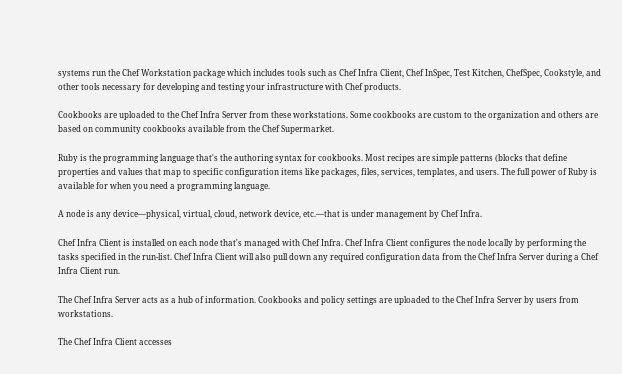systems run the Chef Workstation package which includes tools such as Chef Infra Client, Chef InSpec, Test Kitchen, ChefSpec, Cookstyle, and other tools necessary for developing and testing your infrastructure with Chef products.

Cookbooks are uploaded to the Chef Infra Server from these workstations. Some cookbooks are custom to the organization and others are based on community cookbooks available from the Chef Supermarket.

Ruby is the programming language that's the authoring syntax for cookbooks. Most recipes are simple patterns (blocks that define properties and values that map to specific configuration items like packages, files, services, templates, and users. The full power of Ruby is available for when you need a programming language.

A node is any device—physical, virtual, cloud, network device, etc.—that is under management by Chef Infra.

Chef Infra Client is installed on each node that's managed with Chef Infra. Chef Infra Client configures the node locally by performing the tasks specified in the run-list. Chef Infra Client will also pull down any required configuration data from the Chef Infra Server during a Chef Infra Client run.

The Chef Infra Server acts as a hub of information. Cookbooks and policy settings are uploaded to the Chef Infra Server by users from workstations.

The Chef Infra Client accesses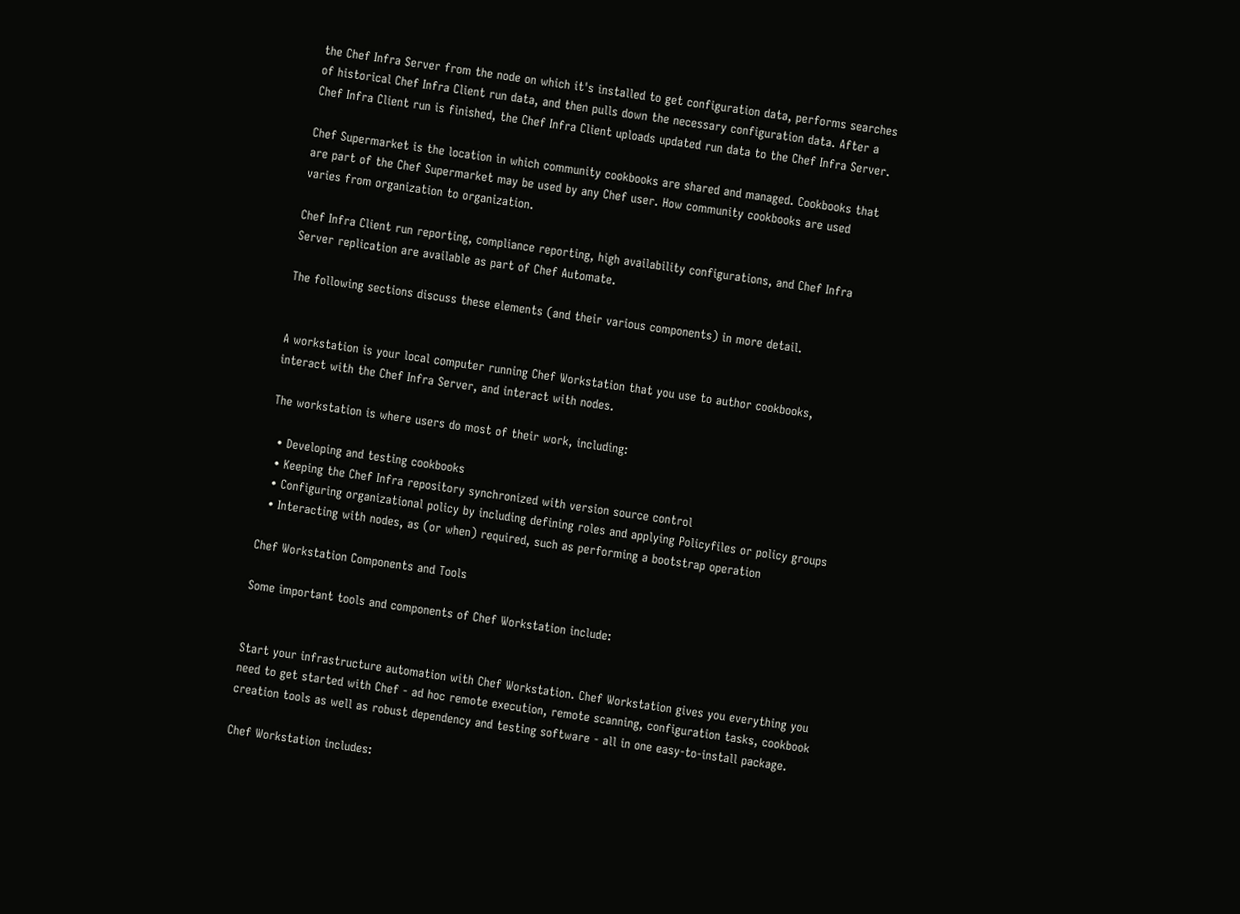the Chef Infra Server from the node on which it's installed to get configuration data, performs searches of historical Chef Infra Client run data, and then pulls down the necessary configuration data. After a Chef Infra Client run is finished, the Chef Infra Client uploads updated run data to the Chef Infra Server.

Chef Supermarket is the location in which community cookbooks are shared and managed. Cookbooks that are part of the Chef Supermarket may be used by any Chef user. How community cookbooks are used varies from organization to organization.

Chef Infra Client run reporting, compliance reporting, high availability configurations, and Chef Infra Server replication are available as part of Chef Automate.

The following sections discuss these elements (and their various components) in more detail.


A workstation is your local computer running Chef Workstation that you use to author cookbooks, interact with the Chef Infra Server, and interact with nodes.

The workstation is where users do most of their work, including:

  • Developing and testing cookbooks
  • Keeping the Chef Infra repository synchronized with version source control
  • Configuring organizational policy by including defining roles and applying Policyfiles or policy groups
  • Interacting with nodes, as (or when) required, such as performing a bootstrap operation

Chef Workstation Components and Tools

Some important tools and components of Chef Workstation include:


Start your infrastructure automation with Chef Workstation. Chef Workstation gives you everything you need to get started with Chef - ad hoc remote execution, remote scanning, configuration tasks, cookbook creation tools as well as robust dependency and testing software - all in one easy-to-install package.

Chef Workstation includes: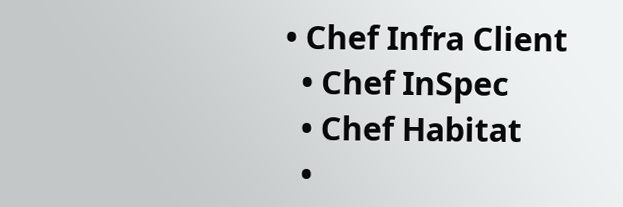• Chef Infra Client
  • Chef InSpec
  • Chef Habitat
  •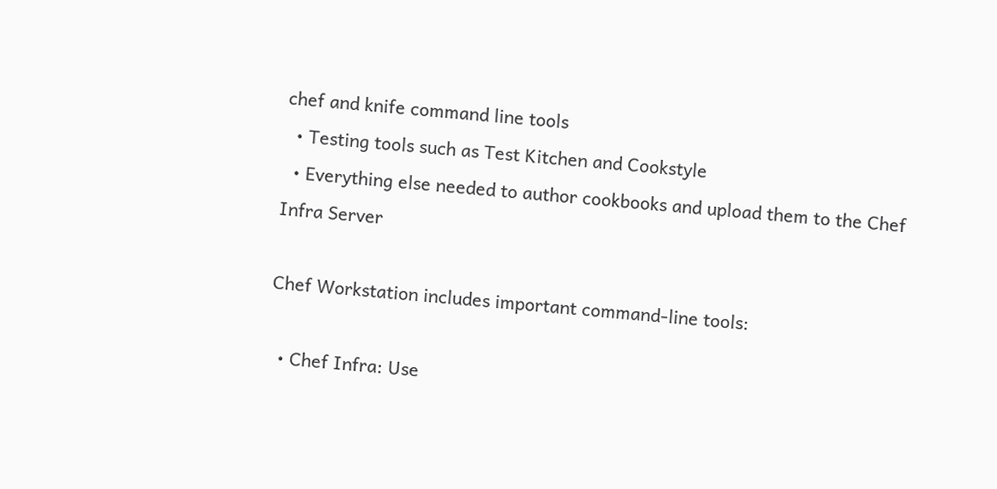chef and knife command line tools
  • Testing tools such as Test Kitchen and Cookstyle
  • Everything else needed to author cookbooks and upload them to the Chef Infra Server

Chef Workstation includes important command-line tools:

  • Chef Infra: Use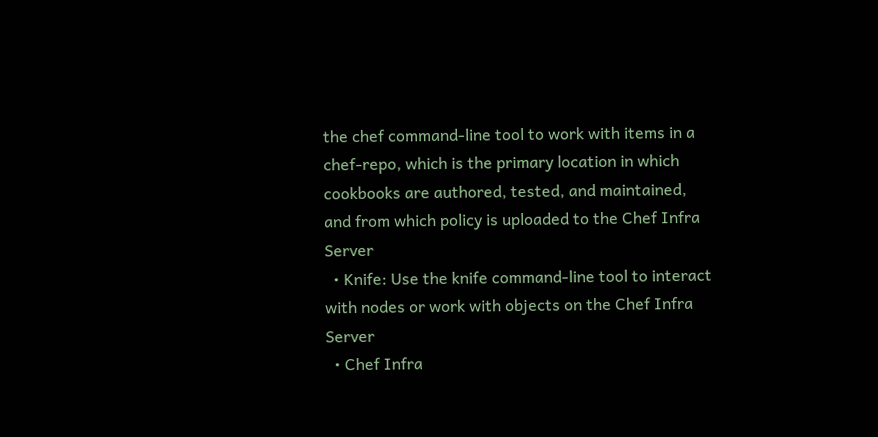the chef command-line tool to work with items in a chef-repo, which is the primary location in which cookbooks are authored, tested, and maintained, and from which policy is uploaded to the Chef Infra Server
  • Knife: Use the knife command-line tool to interact with nodes or work with objects on the Chef Infra Server
  • Chef Infra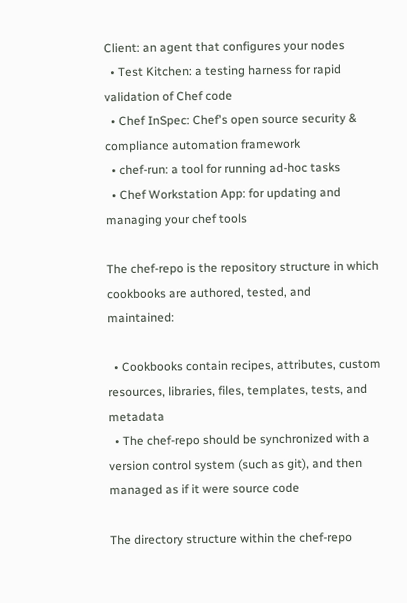Client: an agent that configures your nodes
  • Test Kitchen: a testing harness for rapid validation of Chef code
  • Chef InSpec: Chef's open source security & compliance automation framework
  • chef-run: a tool for running ad-hoc tasks
  • Chef Workstation App: for updating and managing your chef tools

The chef-repo is the repository structure in which cookbooks are authored, tested, and maintained:

  • Cookbooks contain recipes, attributes, custom resources, libraries, files, templates, tests, and metadata
  • The chef-repo should be synchronized with a version control system (such as git), and then managed as if it were source code

The directory structure within the chef-repo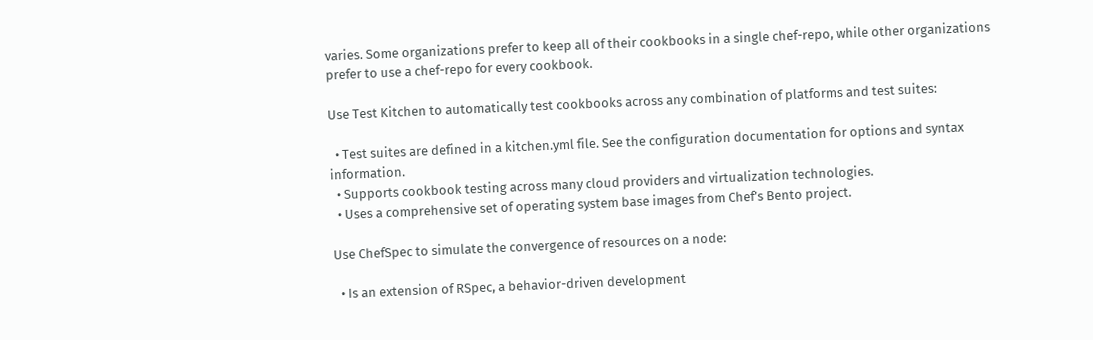varies. Some organizations prefer to keep all of their cookbooks in a single chef-repo, while other organizations prefer to use a chef-repo for every cookbook.

Use Test Kitchen to automatically test cookbooks across any combination of platforms and test suites:

  • Test suites are defined in a kitchen.yml file. See the configuration documentation for options and syntax information.
  • Supports cookbook testing across many cloud providers and virtualization technologies.
  • Uses a comprehensive set of operating system base images from Chef’s Bento project.

Use ChefSpec to simulate the convergence of resources on a node:

  • Is an extension of RSpec, a behavior-driven development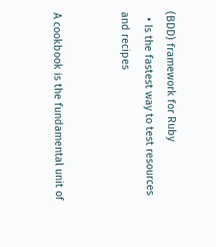(BDD) framework for Ruby
  • Is the fastest way to test resources and recipes


A cookbook is the fundamental unit of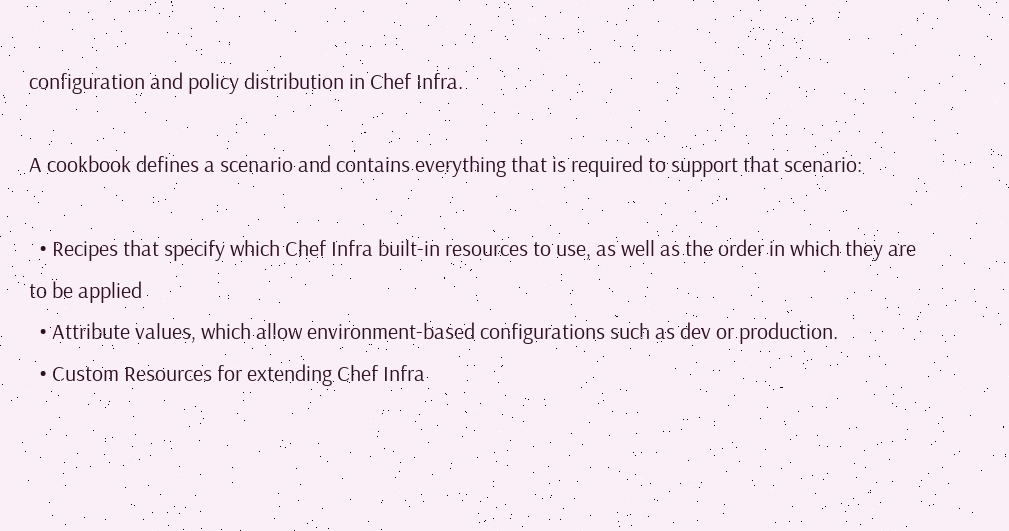configuration and policy distribution in Chef Infra.

A cookbook defines a scenario and contains everything that is required to support that scenario:

  • Recipes that specify which Chef Infra built-in resources to use, as well as the order in which they are to be applied
  • Attribute values, which allow environment-based configurations such as dev or production.
  • Custom Resources for extending Chef Infra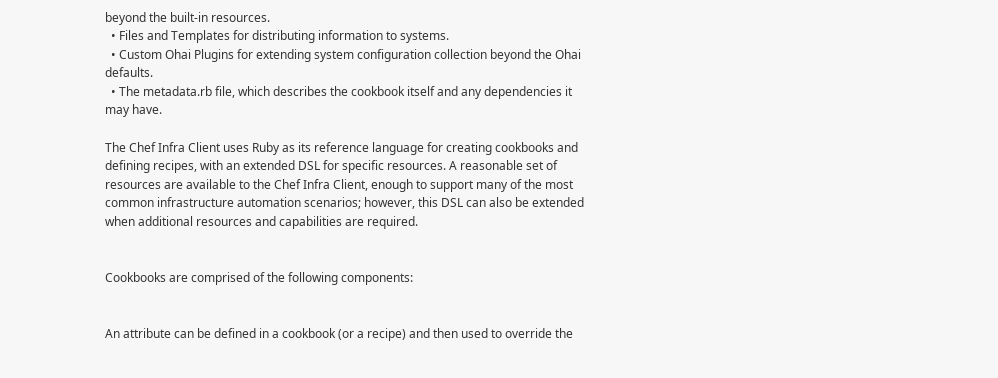beyond the built-in resources.
  • Files and Templates for distributing information to systems.
  • Custom Ohai Plugins for extending system configuration collection beyond the Ohai defaults.
  • The metadata.rb file, which describes the cookbook itself and any dependencies it may have.

The Chef Infra Client uses Ruby as its reference language for creating cookbooks and defining recipes, with an extended DSL for specific resources. A reasonable set of resources are available to the Chef Infra Client, enough to support many of the most common infrastructure automation scenarios; however, this DSL can also be extended when additional resources and capabilities are required.


Cookbooks are comprised of the following components:


An attribute can be defined in a cookbook (or a recipe) and then used to override the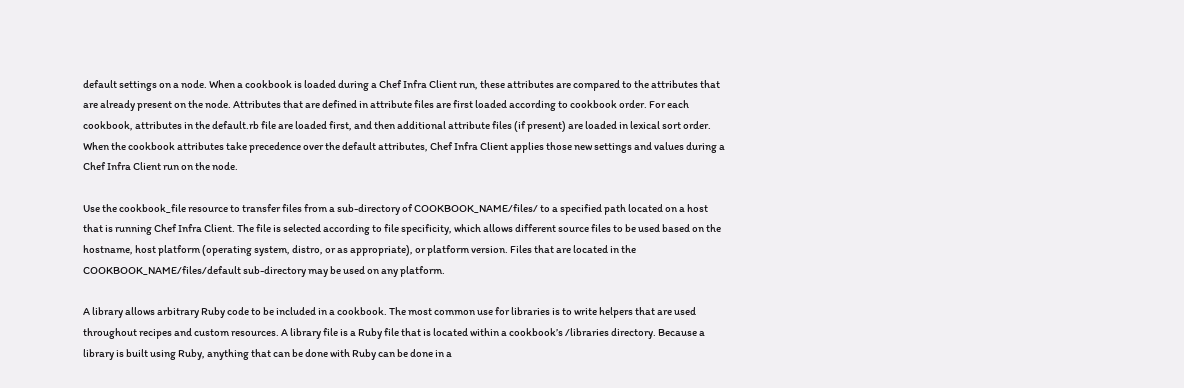default settings on a node. When a cookbook is loaded during a Chef Infra Client run, these attributes are compared to the attributes that are already present on the node. Attributes that are defined in attribute files are first loaded according to cookbook order. For each cookbook, attributes in the default.rb file are loaded first, and then additional attribute files (if present) are loaded in lexical sort order. When the cookbook attributes take precedence over the default attributes, Chef Infra Client applies those new settings and values during a Chef Infra Client run on the node.

Use the cookbook_file resource to transfer files from a sub-directory of COOKBOOK_NAME/files/ to a specified path located on a host that is running Chef Infra Client. The file is selected according to file specificity, which allows different source files to be used based on the hostname, host platform (operating system, distro, or as appropriate), or platform version. Files that are located in the COOKBOOK_NAME/files/default sub-directory may be used on any platform.

A library allows arbitrary Ruby code to be included in a cookbook. The most common use for libraries is to write helpers that are used throughout recipes and custom resources. A library file is a Ruby file that is located within a cookbook’s /libraries directory. Because a library is built using Ruby, anything that can be done with Ruby can be done in a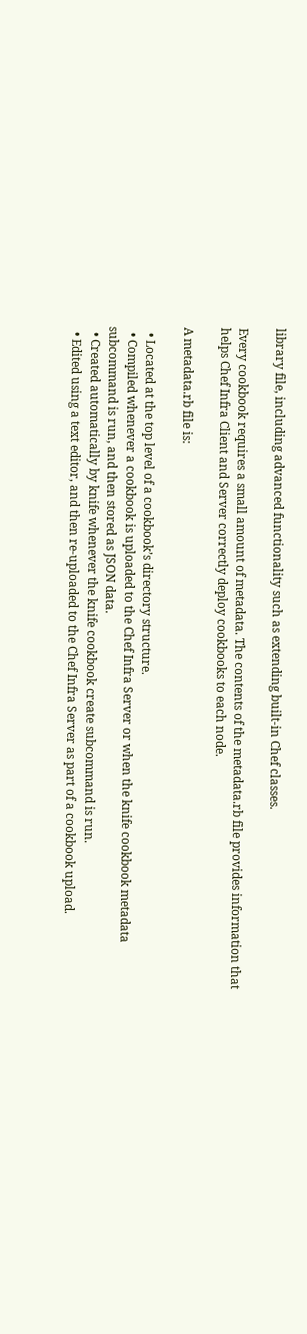library file, including advanced functionality such as extending built-in Chef classes.

Every cookbook requires a small amount of metadata. The contents of the metadata.rb file provides information that helps Chef Infra Client and Server correctly deploy cookbooks to each node.

A metadata.rb file is:

  • Located at the top level of a cookbook’s directory structure.
  • Compiled whenever a cookbook is uploaded to the Chef Infra Server or when the knife cookbook metadata subcommand is run, and then stored as JSON data.
  • Created automatically by knife whenever the knife cookbook create subcommand is run.
  • Edited using a text editor, and then re-uploaded to the Chef Infra Server as part of a cookbook upload.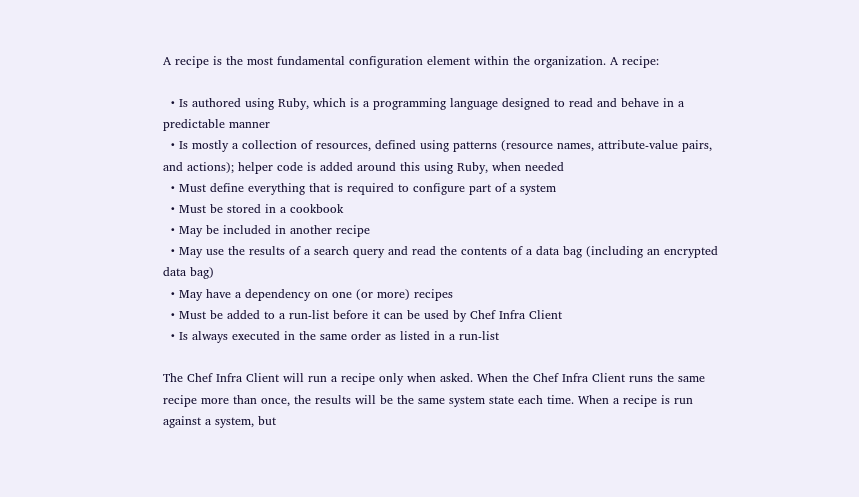A recipe is the most fundamental configuration element within the organization. A recipe:

  • Is authored using Ruby, which is a programming language designed to read and behave in a predictable manner
  • Is mostly a collection of resources, defined using patterns (resource names, attribute-value pairs, and actions); helper code is added around this using Ruby, when needed
  • Must define everything that is required to configure part of a system
  • Must be stored in a cookbook
  • May be included in another recipe
  • May use the results of a search query and read the contents of a data bag (including an encrypted data bag)
  • May have a dependency on one (or more) recipes
  • Must be added to a run-list before it can be used by Chef Infra Client
  • Is always executed in the same order as listed in a run-list

The Chef Infra Client will run a recipe only when asked. When the Chef Infra Client runs the same recipe more than once, the results will be the same system state each time. When a recipe is run against a system, but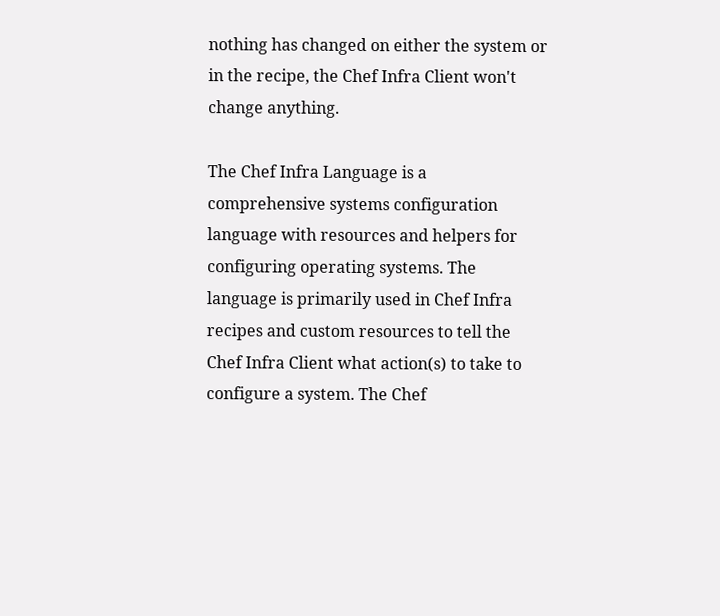nothing has changed on either the system or in the recipe, the Chef Infra Client won't change anything.

The Chef Infra Language is a comprehensive systems configuration language with resources and helpers for configuring operating systems. The language is primarily used in Chef Infra recipes and custom resources to tell the Chef Infra Client what action(s) to take to configure a system. The Chef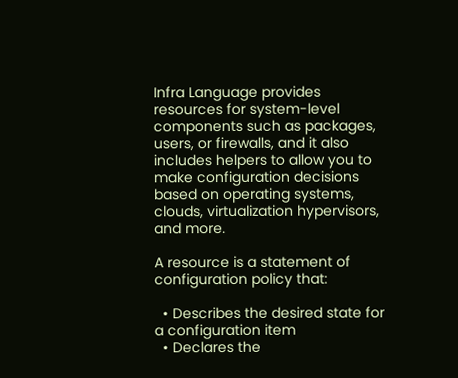Infra Language provides resources for system-level components such as packages, users, or firewalls, and it also includes helpers to allow you to make configuration decisions based on operating systems, clouds, virtualization hypervisors, and more.

A resource is a statement of configuration policy that:

  • Describes the desired state for a configuration item
  • Declares the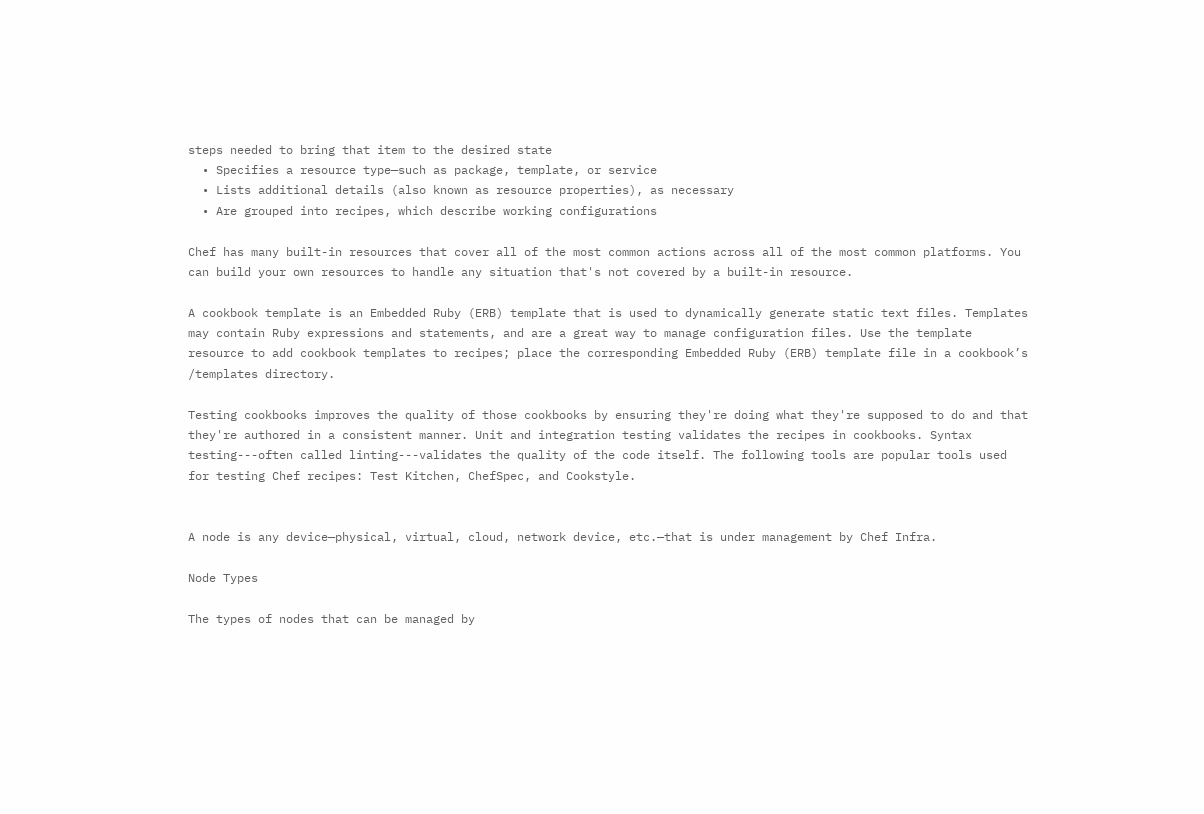steps needed to bring that item to the desired state
  • Specifies a resource type—such as package, template, or service
  • Lists additional details (also known as resource properties), as necessary
  • Are grouped into recipes, which describe working configurations

Chef has many built-in resources that cover all of the most common actions across all of the most common platforms. You can build your own resources to handle any situation that's not covered by a built-in resource.

A cookbook template is an Embedded Ruby (ERB) template that is used to dynamically generate static text files. Templates may contain Ruby expressions and statements, and are a great way to manage configuration files. Use the template resource to add cookbook templates to recipes; place the corresponding Embedded Ruby (ERB) template file in a cookbook’s /templates directory.

Testing cookbooks improves the quality of those cookbooks by ensuring they're doing what they're supposed to do and that they're authored in a consistent manner. Unit and integration testing validates the recipes in cookbooks. Syntax testing---often called linting---validates the quality of the code itself. The following tools are popular tools used for testing Chef recipes: Test Kitchen, ChefSpec, and Cookstyle.


A node is any device—physical, virtual, cloud, network device, etc.—that is under management by Chef Infra.

Node Types

The types of nodes that can be managed by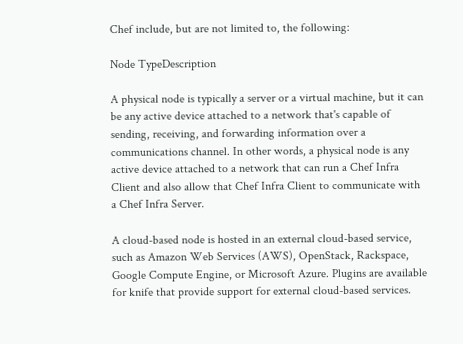Chef include, but are not limited to, the following:

Node TypeDescription

A physical node is typically a server or a virtual machine, but it can be any active device attached to a network that's capable of sending, receiving, and forwarding information over a communications channel. In other words, a physical node is any active device attached to a network that can run a Chef Infra Client and also allow that Chef Infra Client to communicate with a Chef Infra Server.

A cloud-based node is hosted in an external cloud-based service, such as Amazon Web Services (AWS), OpenStack, Rackspace, Google Compute Engine, or Microsoft Azure. Plugins are available for knife that provide support for external cloud-based services.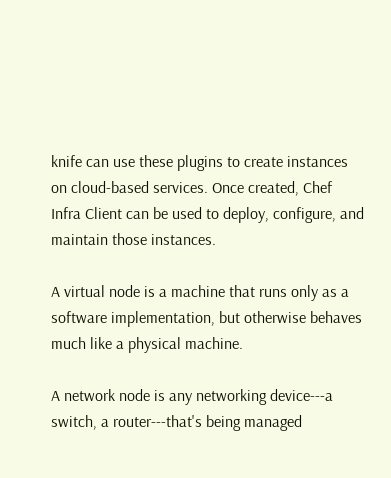knife can use these plugins to create instances on cloud-based services. Once created, Chef Infra Client can be used to deploy, configure, and maintain those instances.

A virtual node is a machine that runs only as a software implementation, but otherwise behaves much like a physical machine.

A network node is any networking device---a switch, a router---that's being managed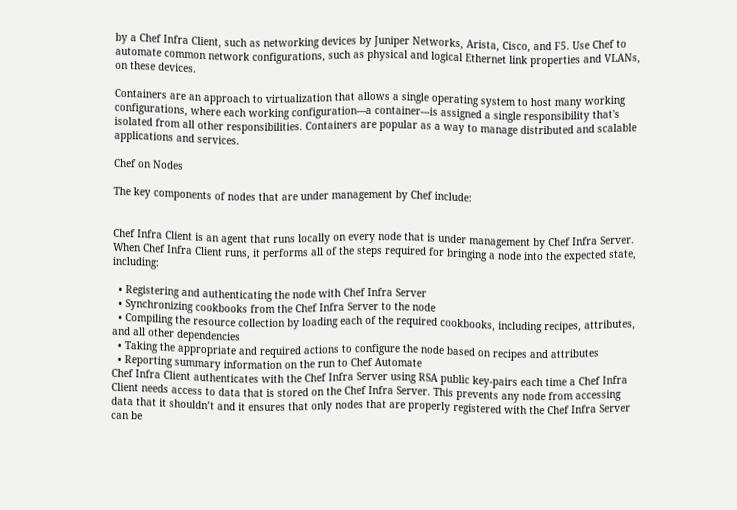by a Chef Infra Client, such as networking devices by Juniper Networks, Arista, Cisco, and F5. Use Chef to automate common network configurations, such as physical and logical Ethernet link properties and VLANs, on these devices.

Containers are an approach to virtualization that allows a single operating system to host many working configurations, where each working configuration---a container---is assigned a single responsibility that's isolated from all other responsibilities. Containers are popular as a way to manage distributed and scalable applications and services.

Chef on Nodes

The key components of nodes that are under management by Chef include:


Chef Infra Client is an agent that runs locally on every node that is under management by Chef Infra Server. When Chef Infra Client runs, it performs all of the steps required for bringing a node into the expected state, including:

  • Registering and authenticating the node with Chef Infra Server
  • Synchronizing cookbooks from the Chef Infra Server to the node
  • Compiling the resource collection by loading each of the required cookbooks, including recipes, attributes, and all other dependencies
  • Taking the appropriate and required actions to configure the node based on recipes and attributes
  • Reporting summary information on the run to Chef Automate
Chef Infra Client authenticates with the Chef Infra Server using RSA public key-pairs each time a Chef Infra Client needs access to data that is stored on the Chef Infra Server. This prevents any node from accessing data that it shouldn’t and it ensures that only nodes that are properly registered with the Chef Infra Server can be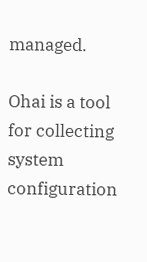managed.

Ohai is a tool for collecting system configuration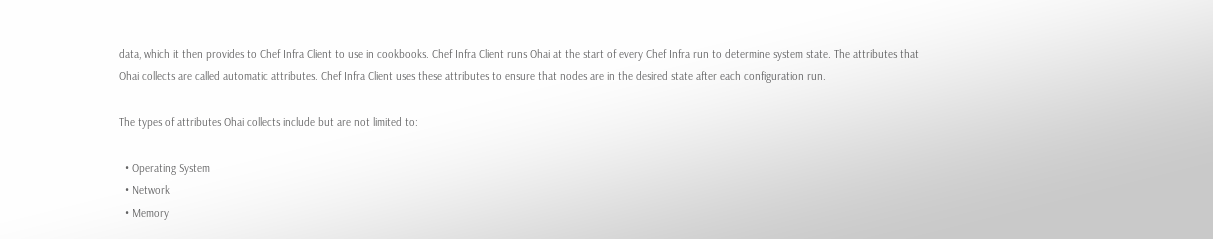data, which it then provides to Chef Infra Client to use in cookbooks. Chef Infra Client runs Ohai at the start of every Chef Infra run to determine system state. The attributes that Ohai collects are called automatic attributes. Chef Infra Client uses these attributes to ensure that nodes are in the desired state after each configuration run.

The types of attributes Ohai collects include but are not limited to:

  • Operating System
  • Network
  • Memory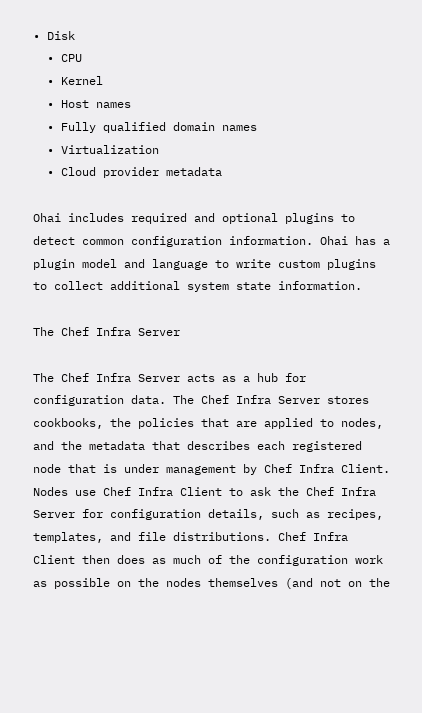• Disk
  • CPU
  • Kernel
  • Host names
  • Fully qualified domain names
  • Virtualization
  • Cloud provider metadata

Ohai includes required and optional plugins to detect common configuration information. Ohai has a plugin model and language to write custom plugins to collect additional system state information.

The Chef Infra Server

The Chef Infra Server acts as a hub for configuration data. The Chef Infra Server stores cookbooks, the policies that are applied to nodes, and the metadata that describes each registered node that is under management by Chef Infra Client. Nodes use Chef Infra Client to ask the Chef Infra Server for configuration details, such as recipes, templates, and file distributions. Chef Infra Client then does as much of the configuration work as possible on the nodes themselves (and not on the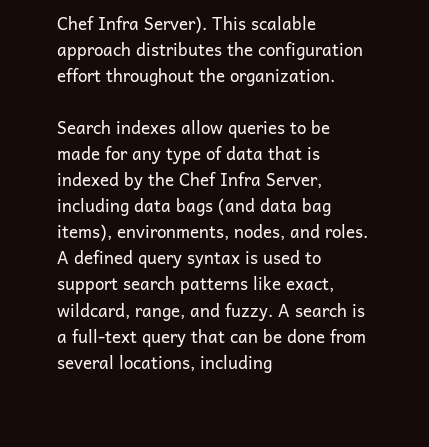Chef Infra Server). This scalable approach distributes the configuration effort throughout the organization.

Search indexes allow queries to be made for any type of data that is indexed by the Chef Infra Server, including data bags (and data bag items), environments, nodes, and roles. A defined query syntax is used to support search patterns like exact, wildcard, range, and fuzzy. A search is a full-text query that can be done from several locations, including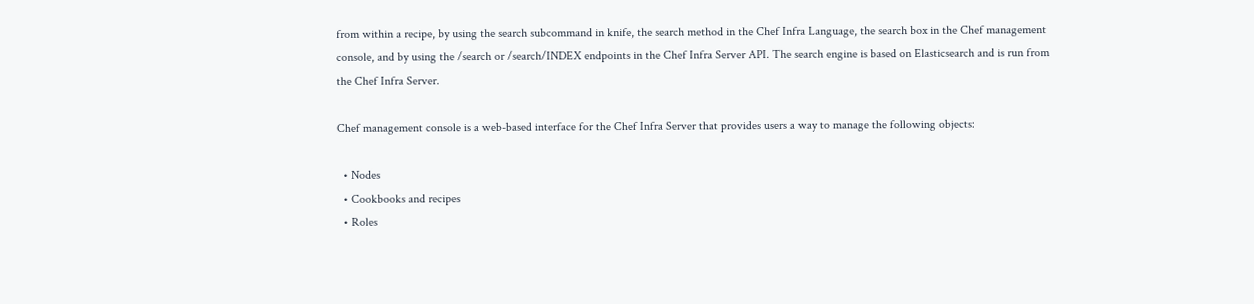from within a recipe, by using the search subcommand in knife, the search method in the Chef Infra Language, the search box in the Chef management console, and by using the /search or /search/INDEX endpoints in the Chef Infra Server API. The search engine is based on Elasticsearch and is run from the Chef Infra Server.

Chef management console is a web-based interface for the Chef Infra Server that provides users a way to manage the following objects:

  • Nodes
  • Cookbooks and recipes
  • Roles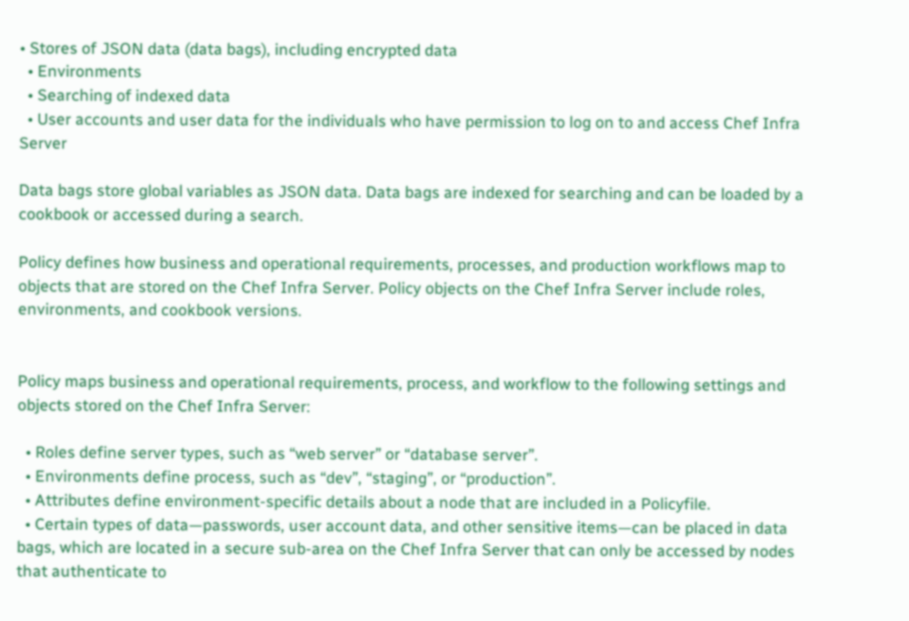• Stores of JSON data (data bags), including encrypted data
  • Environments
  • Searching of indexed data
  • User accounts and user data for the individuals who have permission to log on to and access Chef Infra Server

Data bags store global variables as JSON data. Data bags are indexed for searching and can be loaded by a cookbook or accessed during a search.

Policy defines how business and operational requirements, processes, and production workflows map to objects that are stored on the Chef Infra Server. Policy objects on the Chef Infra Server include roles, environments, and cookbook versions.


Policy maps business and operational requirements, process, and workflow to the following settings and objects stored on the Chef Infra Server:

  • Roles define server types, such as “web server” or “database server”.
  • Environments define process, such as “dev”, “staging”, or “production”.
  • Attributes define environment-specific details about a node that are included in a Policyfile.
  • Certain types of data—passwords, user account data, and other sensitive items—can be placed in data bags, which are located in a secure sub-area on the Chef Infra Server that can only be accessed by nodes that authenticate to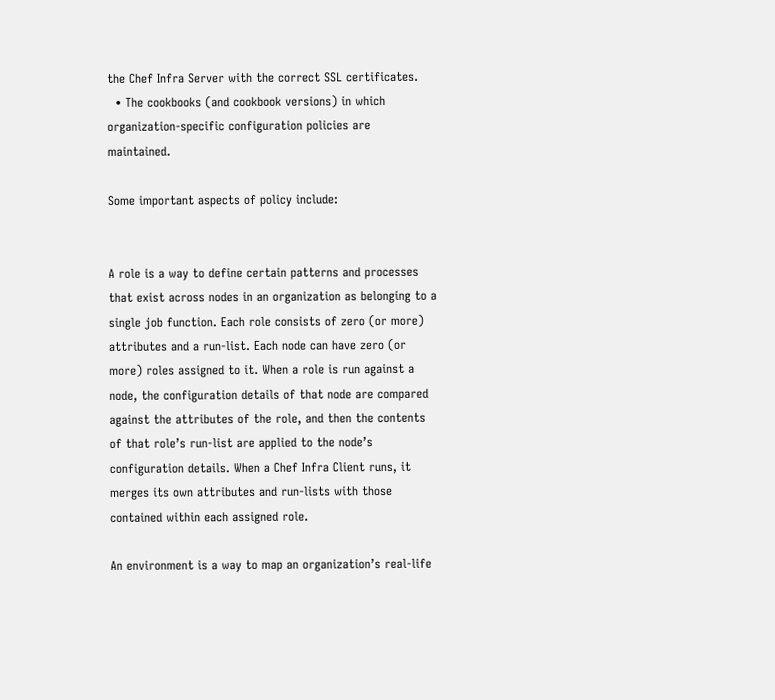the Chef Infra Server with the correct SSL certificates.
  • The cookbooks (and cookbook versions) in which organization-specific configuration policies are maintained.

Some important aspects of policy include:


A role is a way to define certain patterns and processes that exist across nodes in an organization as belonging to a single job function. Each role consists of zero (or more) attributes and a run-list. Each node can have zero (or more) roles assigned to it. When a role is run against a node, the configuration details of that node are compared against the attributes of the role, and then the contents of that role’s run-list are applied to the node’s configuration details. When a Chef Infra Client runs, it merges its own attributes and run-lists with those contained within each assigned role.

An environment is a way to map an organization’s real-life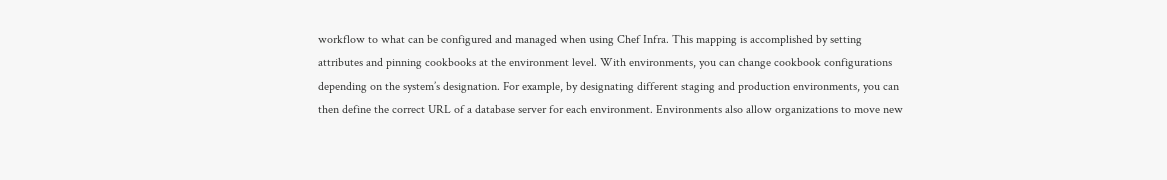workflow to what can be configured and managed when using Chef Infra. This mapping is accomplished by setting attributes and pinning cookbooks at the environment level. With environments, you can change cookbook configurations depending on the system’s designation. For example, by designating different staging and production environments, you can then define the correct URL of a database server for each environment. Environments also allow organizations to move new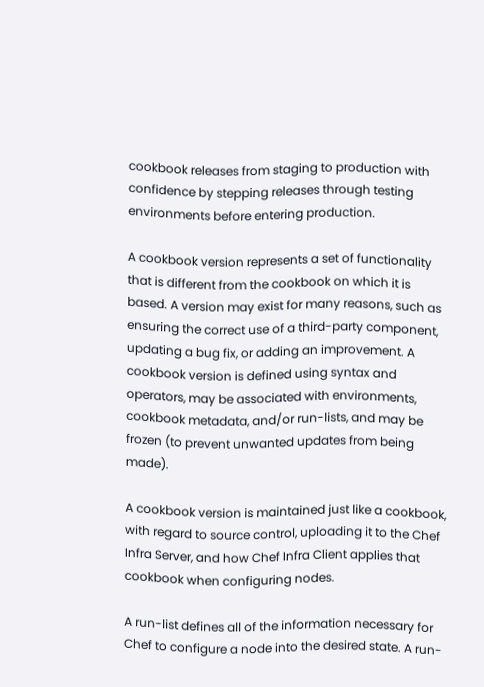cookbook releases from staging to production with confidence by stepping releases through testing environments before entering production.

A cookbook version represents a set of functionality that is different from the cookbook on which it is based. A version may exist for many reasons, such as ensuring the correct use of a third-party component, updating a bug fix, or adding an improvement. A cookbook version is defined using syntax and operators, may be associated with environments, cookbook metadata, and/or run-lists, and may be frozen (to prevent unwanted updates from being made).

A cookbook version is maintained just like a cookbook, with regard to source control, uploading it to the Chef Infra Server, and how Chef Infra Client applies that cookbook when configuring nodes.

A run-list defines all of the information necessary for Chef to configure a node into the desired state. A run-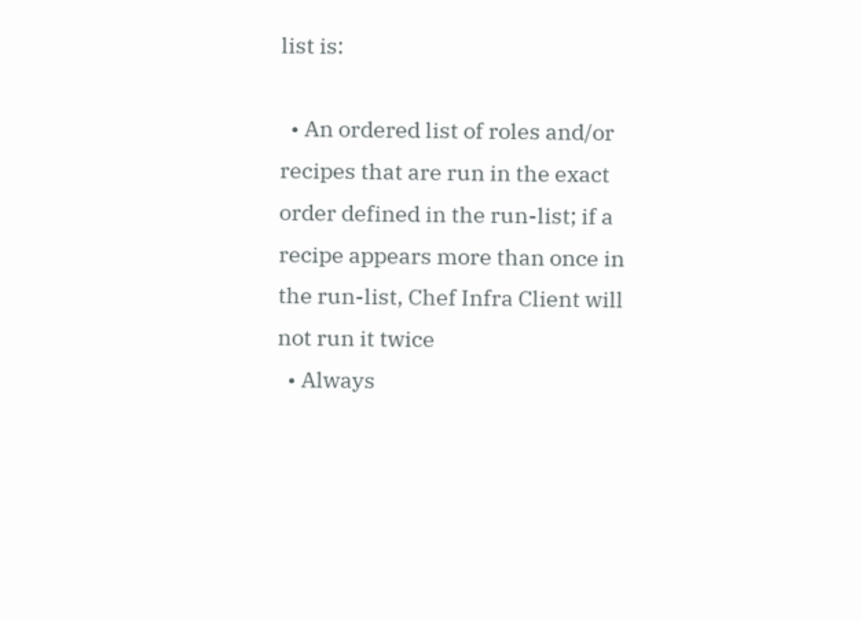list is:

  • An ordered list of roles and/or recipes that are run in the exact order defined in the run-list; if a recipe appears more than once in the run-list, Chef Infra Client will not run it twice
  • Always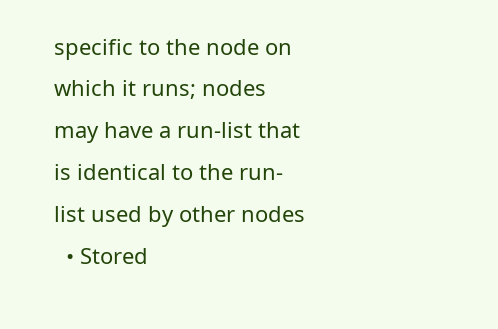specific to the node on which it runs; nodes may have a run-list that is identical to the run-list used by other nodes
  • Stored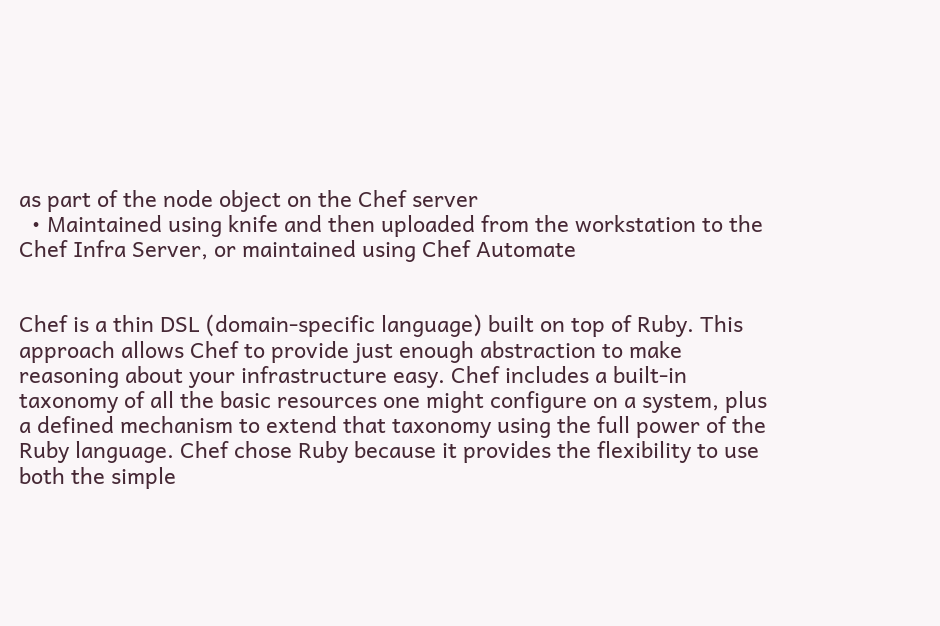as part of the node object on the Chef server
  • Maintained using knife and then uploaded from the workstation to the Chef Infra Server, or maintained using Chef Automate


Chef is a thin DSL (domain-specific language) built on top of Ruby. This approach allows Chef to provide just enough abstraction to make reasoning about your infrastructure easy. Chef includes a built-in taxonomy of all the basic resources one might configure on a system, plus a defined mechanism to extend that taxonomy using the full power of the Ruby language. Chef chose Ruby because it provides the flexibility to use both the simple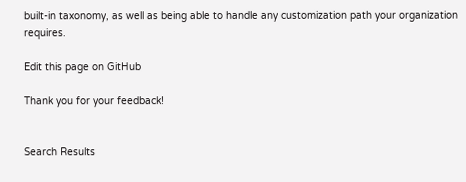built-in taxonomy, as well as being able to handle any customization path your organization requires.

Edit this page on GitHub

Thank you for your feedback!


Search Results